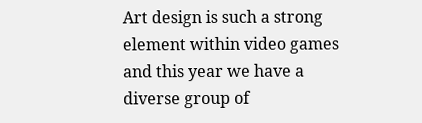Art design is such a strong element within video games and this year we have a diverse group of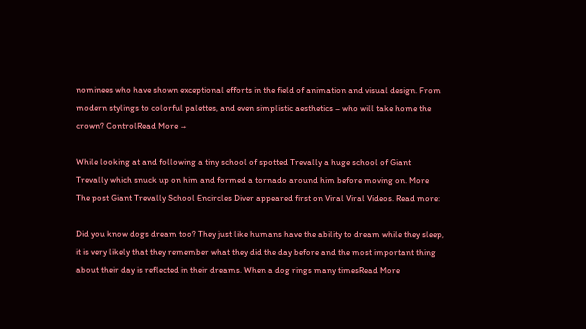nominees who have shown exceptional efforts in the field of animation and visual design. From modern stylings to colorful palettes, and even simplistic aesthetics – who will take home the crown? ControlRead More →

While looking at and following a tiny school of spotted Trevally a huge school of Giant Trevally which snuck up on him and formed a tornado around him before moving on. More The post Giant Trevally School Encircles Diver appeared first on Viral Viral Videos. Read more:

Did you know dogs dream too? They just like humans have the ability to dream while they sleep, it is very likely that they remember what they did the day before and the most important thing about their day is reflected in their dreams. When a dog rings many timesRead More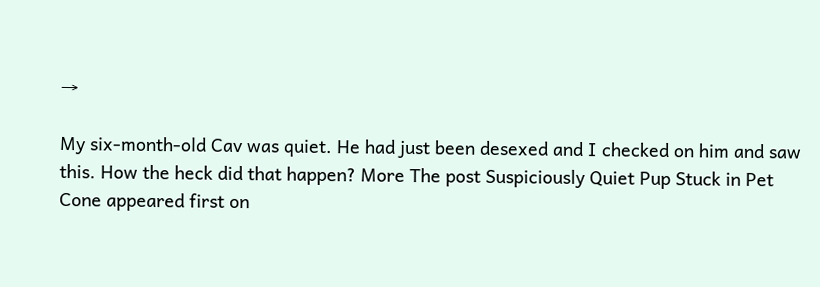→

My six-month-old Cav was quiet. He had just been desexed and I checked on him and saw this. How the heck did that happen? More The post Suspiciously Quiet Pup Stuck in Pet Cone appeared first on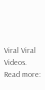Viral Viral Videos. Read more: